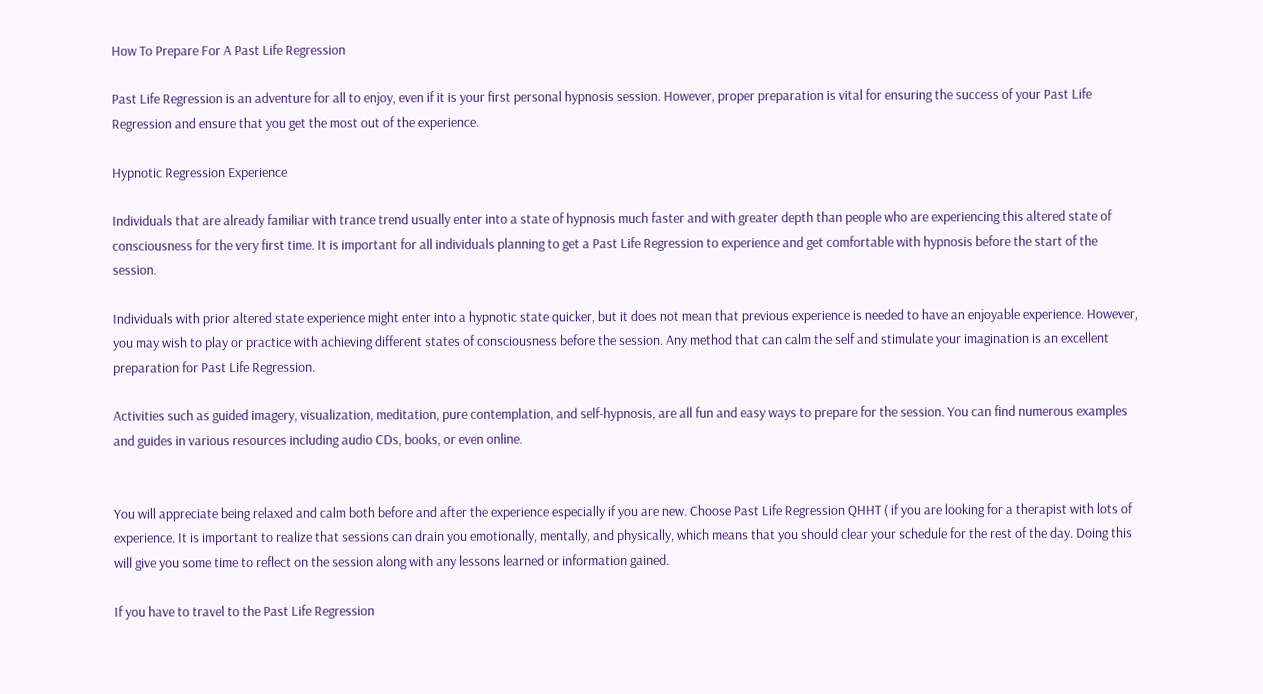How To Prepare For A Past Life Regression

Past Life Regression is an adventure for all to enjoy, even if it is your first personal hypnosis session. However, proper preparation is vital for ensuring the success of your Past Life Regression and ensure that you get the most out of the experience.

Hypnotic Regression Experience

Individuals that are already familiar with trance trend usually enter into a state of hypnosis much faster and with greater depth than people who are experiencing this altered state of consciousness for the very first time. It is important for all individuals planning to get a Past Life Regression to experience and get comfortable with hypnosis before the start of the session.

Individuals with prior altered state experience might enter into a hypnotic state quicker, but it does not mean that previous experience is needed to have an enjoyable experience. However, you may wish to play or practice with achieving different states of consciousness before the session. Any method that can calm the self and stimulate your imagination is an excellent preparation for Past Life Regression.

Activities such as guided imagery, visualization, meditation, pure contemplation, and self-hypnosis, are all fun and easy ways to prepare for the session. You can find numerous examples and guides in various resources including audio CDs, books, or even online.


You will appreciate being relaxed and calm both before and after the experience especially if you are new. Choose Past Life Regression QHHT ( if you are looking for a therapist with lots of experience. It is important to realize that sessions can drain you emotionally, mentally, and physically, which means that you should clear your schedule for the rest of the day. Doing this will give you some time to reflect on the session along with any lessons learned or information gained.

If you have to travel to the Past Life Regression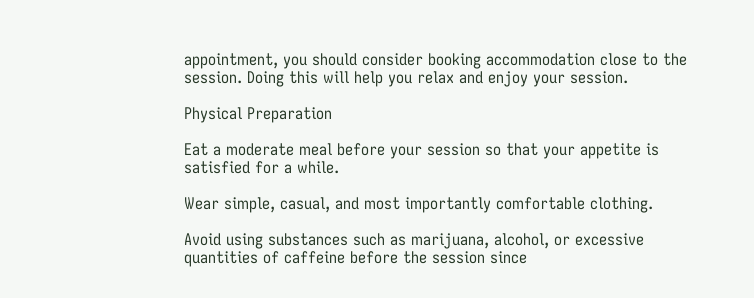appointment, you should consider booking accommodation close to the session. Doing this will help you relax and enjoy your session.

Physical Preparation

Eat a moderate meal before your session so that your appetite is satisfied for a while.

Wear simple, casual, and most importantly comfortable clothing.

Avoid using substances such as marijuana, alcohol, or excessive quantities of caffeine before the session since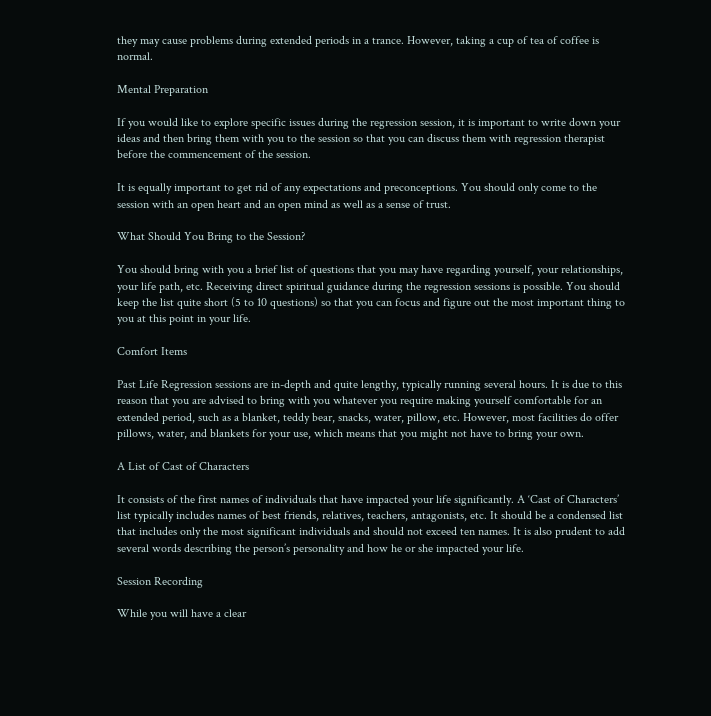they may cause problems during extended periods in a trance. However, taking a cup of tea of coffee is normal.

Mental Preparation

If you would like to explore specific issues during the regression session, it is important to write down your ideas and then bring them with you to the session so that you can discuss them with regression therapist before the commencement of the session.

It is equally important to get rid of any expectations and preconceptions. You should only come to the session with an open heart and an open mind as well as a sense of trust.

What Should You Bring to the Session?

You should bring with you a brief list of questions that you may have regarding yourself, your relationships, your life path, etc. Receiving direct spiritual guidance during the regression sessions is possible. You should keep the list quite short (5 to 10 questions) so that you can focus and figure out the most important thing to you at this point in your life.

Comfort Items

Past Life Regression sessions are in-depth and quite lengthy, typically running several hours. It is due to this reason that you are advised to bring with you whatever you require making yourself comfortable for an extended period, such as a blanket, teddy bear, snacks, water, pillow, etc. However, most facilities do offer pillows, water, and blankets for your use, which means that you might not have to bring your own.

A List of Cast of Characters

It consists of the first names of individuals that have impacted your life significantly. A ‘Cast of Characters’ list typically includes names of best friends, relatives, teachers, antagonists, etc. It should be a condensed list that includes only the most significant individuals and should not exceed ten names. It is also prudent to add several words describing the person’s personality and how he or she impacted your life.

Session Recording

While you will have a clear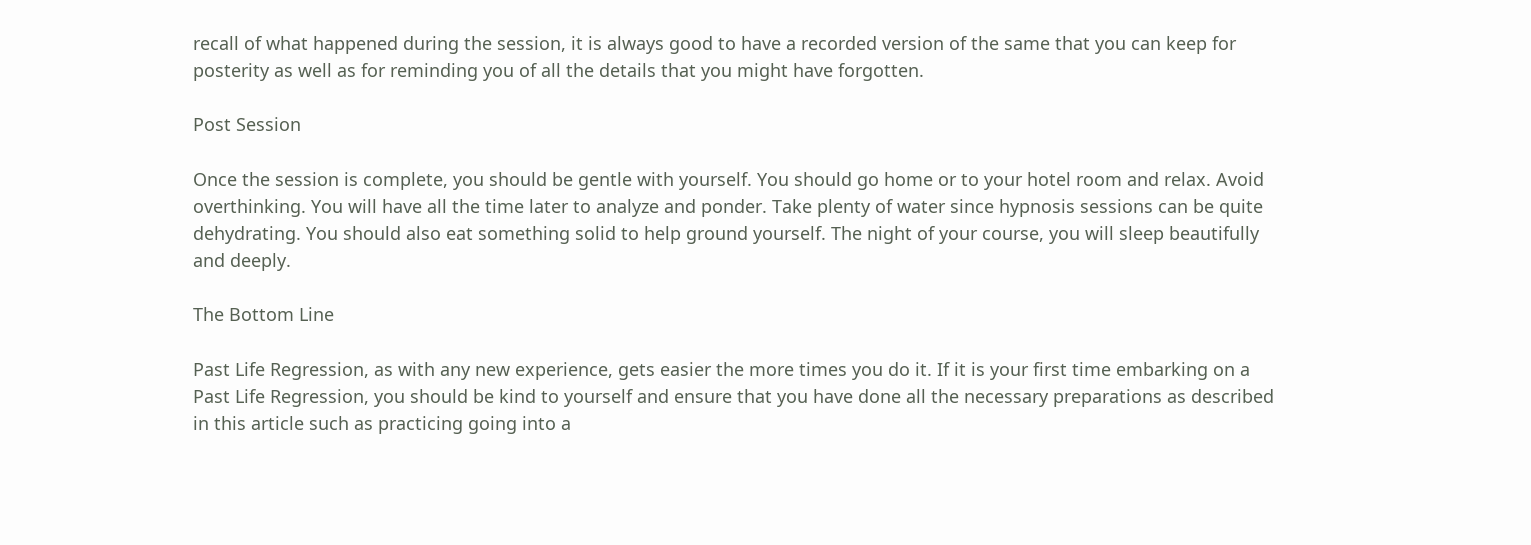recall of what happened during the session, it is always good to have a recorded version of the same that you can keep for posterity as well as for reminding you of all the details that you might have forgotten.

Post Session

Once the session is complete, you should be gentle with yourself. You should go home or to your hotel room and relax. Avoid overthinking. You will have all the time later to analyze and ponder. Take plenty of water since hypnosis sessions can be quite dehydrating. You should also eat something solid to help ground yourself. The night of your course, you will sleep beautifully and deeply.

The Bottom Line

Past Life Regression, as with any new experience, gets easier the more times you do it. If it is your first time embarking on a Past Life Regression, you should be kind to yourself and ensure that you have done all the necessary preparations as described in this article such as practicing going into a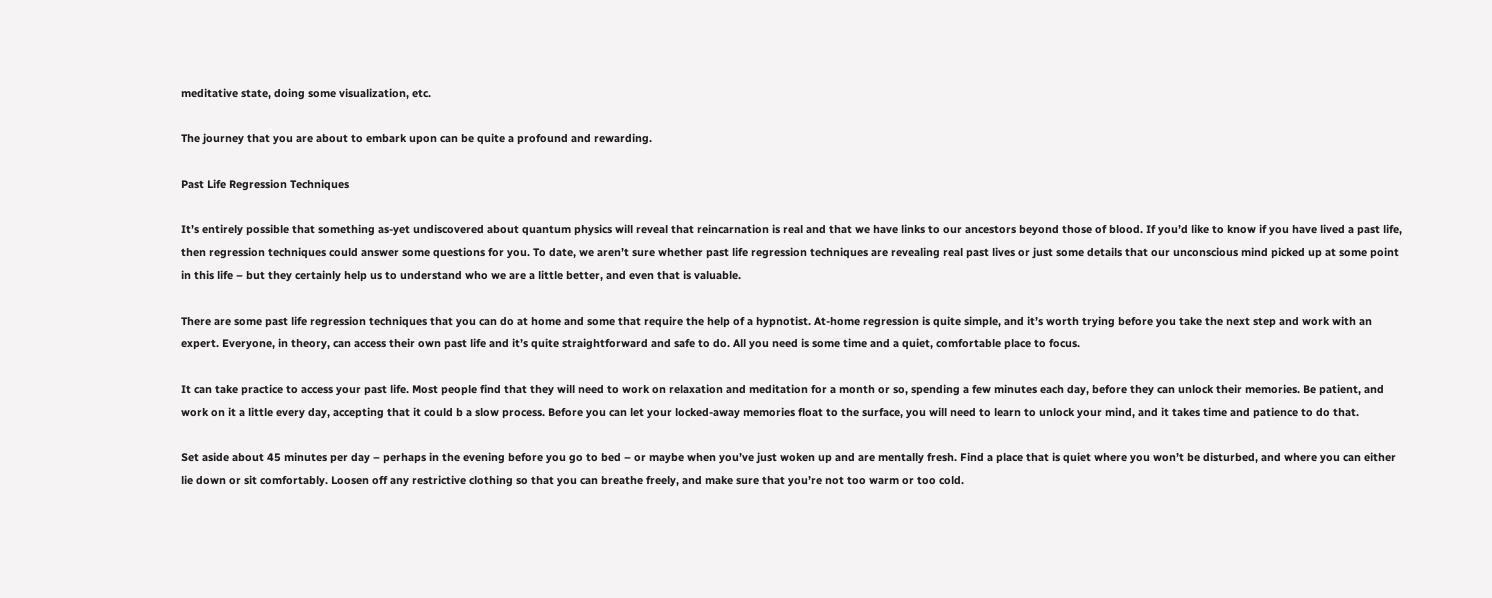meditative state, doing some visualization, etc.

The journey that you are about to embark upon can be quite a profound and rewarding.

Past Life Regression Techniques

It’s entirely possible that something as-yet undiscovered about quantum physics will reveal that reincarnation is real and that we have links to our ancestors beyond those of blood. If you’d like to know if you have lived a past life, then regression techniques could answer some questions for you. To date, we aren’t sure whether past life regression techniques are revealing real past lives or just some details that our unconscious mind picked up at some point in this life – but they certainly help us to understand who we are a little better, and even that is valuable.

There are some past life regression techniques that you can do at home and some that require the help of a hypnotist. At-home regression is quite simple, and it’s worth trying before you take the next step and work with an expert. Everyone, in theory, can access their own past life and it’s quite straightforward and safe to do. All you need is some time and a quiet, comfortable place to focus.

It can take practice to access your past life. Most people find that they will need to work on relaxation and meditation for a month or so, spending a few minutes each day, before they can unlock their memories. Be patient, and work on it a little every day, accepting that it could b a slow process. Before you can let your locked-away memories float to the surface, you will need to learn to unlock your mind, and it takes time and patience to do that.

Set aside about 45 minutes per day – perhaps in the evening before you go to bed – or maybe when you’ve just woken up and are mentally fresh. Find a place that is quiet where you won’t be disturbed, and where you can either lie down or sit comfortably. Loosen off any restrictive clothing so that you can breathe freely, and make sure that you’re not too warm or too cold.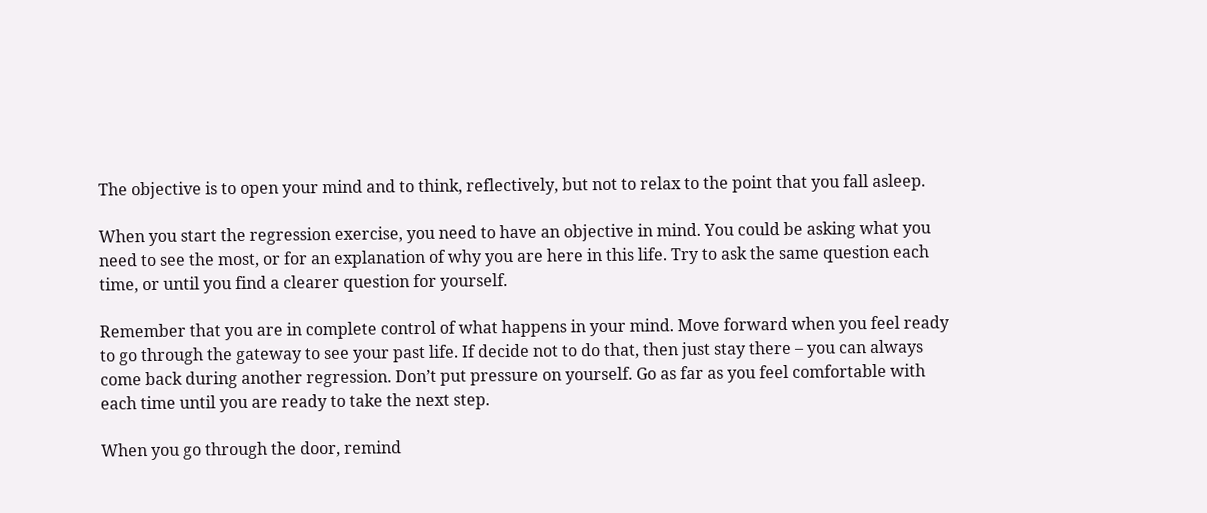The objective is to open your mind and to think, reflectively, but not to relax to the point that you fall asleep.

When you start the regression exercise, you need to have an objective in mind. You could be asking what you need to see the most, or for an explanation of why you are here in this life. Try to ask the same question each time, or until you find a clearer question for yourself.

Remember that you are in complete control of what happens in your mind. Move forward when you feel ready to go through the gateway to see your past life. If decide not to do that, then just stay there – you can always come back during another regression. Don’t put pressure on yourself. Go as far as you feel comfortable with each time until you are ready to take the next step.

When you go through the door, remind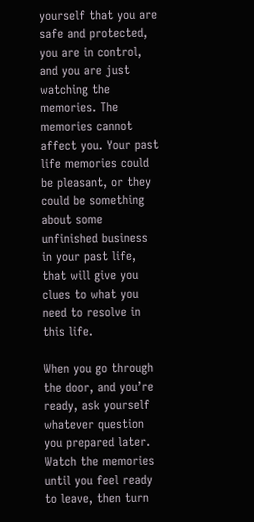yourself that you are safe and protected, you are in control, and you are just watching the memories. The memories cannot affect you. Your past life memories could be pleasant, or they could be something about some unfinished business in your past life, that will give you clues to what you need to resolve in this life.

When you go through the door, and you’re ready, ask yourself whatever question you prepared later. Watch the memories until you feel ready to leave, then turn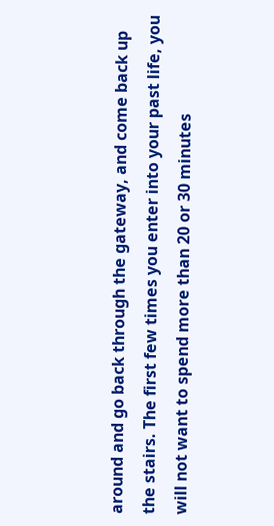around and go back through the gateway, and come back up the stairs. The first few times you enter into your past life, you will not want to spend more than 20 or 30 minutes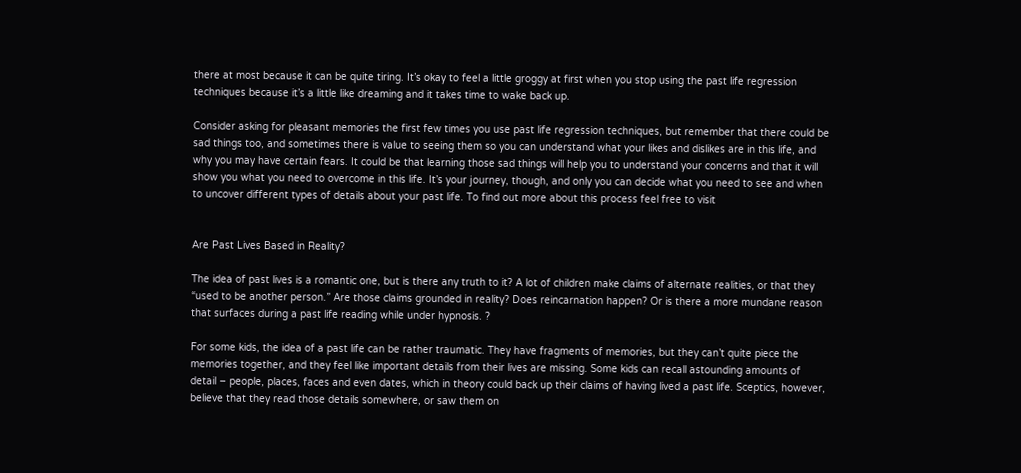there at most because it can be quite tiring. It’s okay to feel a little groggy at first when you stop using the past life regression techniques because it’s a little like dreaming and it takes time to wake back up.

Consider asking for pleasant memories the first few times you use past life regression techniques, but remember that there could be sad things too, and sometimes there is value to seeing them so you can understand what your likes and dislikes are in this life, and why you may have certain fears. It could be that learning those sad things will help you to understand your concerns and that it will show you what you need to overcome in this life. It’s your journey, though, and only you can decide what you need to see and when to uncover different types of details about your past life. To find out more about this process feel free to visit


Are Past Lives Based in Reality?

The idea of past lives is a romantic one, but is there any truth to it? A lot of children make claims of alternate realities, or that they “used to be another person.” Are those claims grounded in reality? Does reincarnation happen? Or is there a more mundane reason that surfaces during a past life reading while under hypnosis. ?

For some kids, the idea of a past life can be rather traumatic. They have fragments of memories, but they can’t quite piece the memories together, and they feel like important details from their lives are missing. Some kids can recall astounding amounts of detail – people, places, faces and even dates, which in theory could back up their claims of having lived a past life. Sceptics, however, believe that they read those details somewhere, or saw them on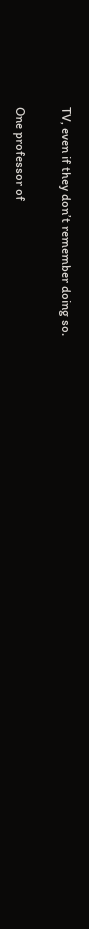TV, even if they don’t remember doing so.

One professor of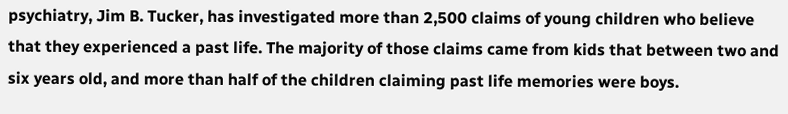psychiatry, Jim B. Tucker, has investigated more than 2,500 claims of young children who believe that they experienced a past life. The majority of those claims came from kids that between two and six years old, and more than half of the children claiming past life memories were boys.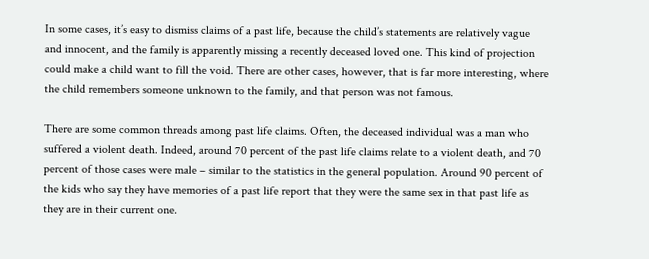In some cases, it’s easy to dismiss claims of a past life, because the child’s statements are relatively vague and innocent, and the family is apparently missing a recently deceased loved one. This kind of projection could make a child want to fill the void. There are other cases, however, that is far more interesting, where the child remembers someone unknown to the family, and that person was not famous.

There are some common threads among past life claims. Often, the deceased individual was a man who suffered a violent death. Indeed, around 70 percent of the past life claims relate to a violent death, and 70 percent of those cases were male – similar to the statistics in the general population. Around 90 percent of the kids who say they have memories of a past life report that they were the same sex in that past life as they are in their current one.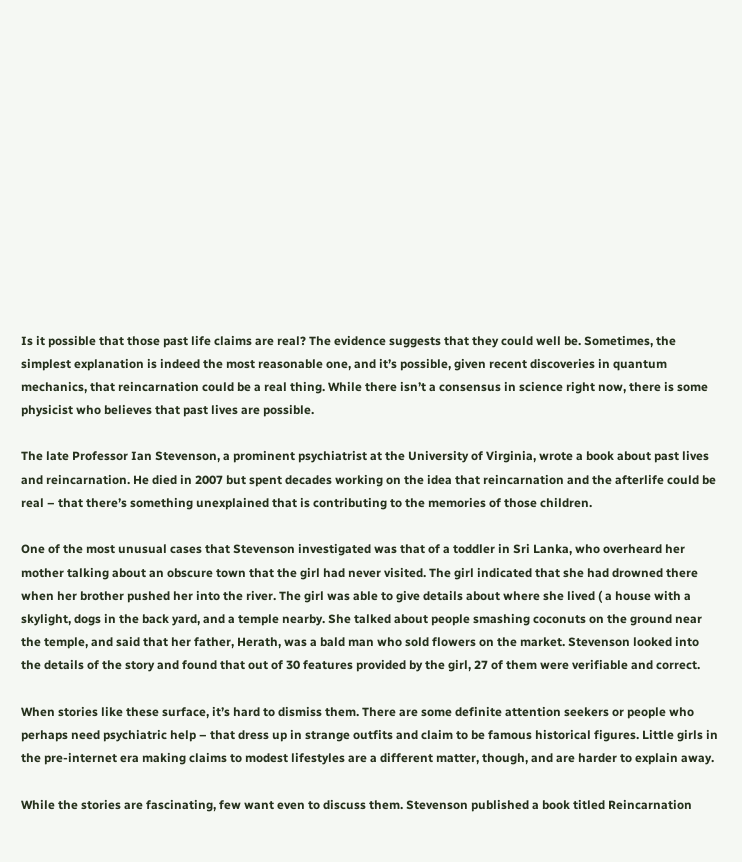Is it possible that those past life claims are real? The evidence suggests that they could well be. Sometimes, the simplest explanation is indeed the most reasonable one, and it’s possible, given recent discoveries in quantum mechanics, that reincarnation could be a real thing. While there isn’t a consensus in science right now, there is some physicist who believes that past lives are possible.

The late Professor Ian Stevenson, a prominent psychiatrist at the University of Virginia, wrote a book about past lives and reincarnation. He died in 2007 but spent decades working on the idea that reincarnation and the afterlife could be real – that there’s something unexplained that is contributing to the memories of those children.

One of the most unusual cases that Stevenson investigated was that of a toddler in Sri Lanka, who overheard her mother talking about an obscure town that the girl had never visited. The girl indicated that she had drowned there when her brother pushed her into the river. The girl was able to give details about where she lived ( a house with a skylight, dogs in the back yard, and a temple nearby. She talked about people smashing coconuts on the ground near the temple, and said that her father, Herath, was a bald man who sold flowers on the market. Stevenson looked into the details of the story and found that out of 30 features provided by the girl, 27 of them were verifiable and correct.

When stories like these surface, it’s hard to dismiss them. There are some definite attention seekers or people who perhaps need psychiatric help – that dress up in strange outfits and claim to be famous historical figures. Little girls in the pre-internet era making claims to modest lifestyles are a different matter, though, and are harder to explain away.

While the stories are fascinating, few want even to discuss them. Stevenson published a book titled Reincarnation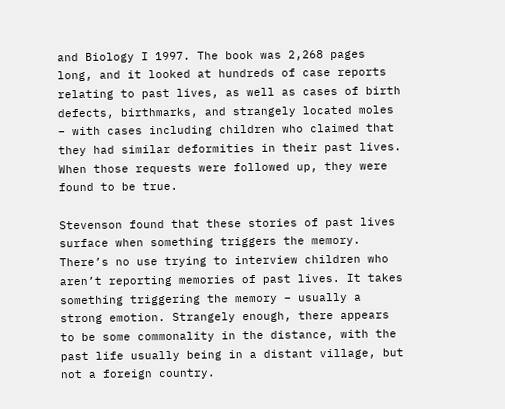and Biology I 1997. The book was 2,268 pages long, and it looked at hundreds of case reports relating to past lives, as well as cases of birth defects, birthmarks, and strangely located moles – with cases including children who claimed that they had similar deformities in their past lives. When those requests were followed up, they were found to be true.

Stevenson found that these stories of past lives surface when something triggers the memory. There’s no use trying to interview children who aren’t reporting memories of past lives. It takes something triggering the memory – usually a strong emotion. Strangely enough, there appears to be some commonality in the distance, with the past life usually being in a distant village, but not a foreign country.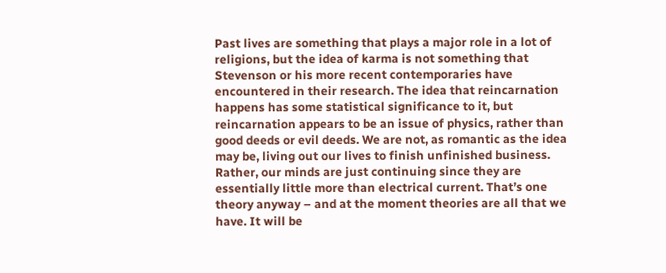Past lives are something that plays a major role in a lot of religions, but the idea of karma is not something that Stevenson or his more recent contemporaries have encountered in their research. The idea that reincarnation happens has some statistical significance to it, but reincarnation appears to be an issue of physics, rather than good deeds or evil deeds. We are not, as romantic as the idea may be, living out our lives to finish unfinished business. Rather, our minds are just continuing since they are essentially little more than electrical current. That’s one theory anyway – and at the moment theories are all that we have. It will be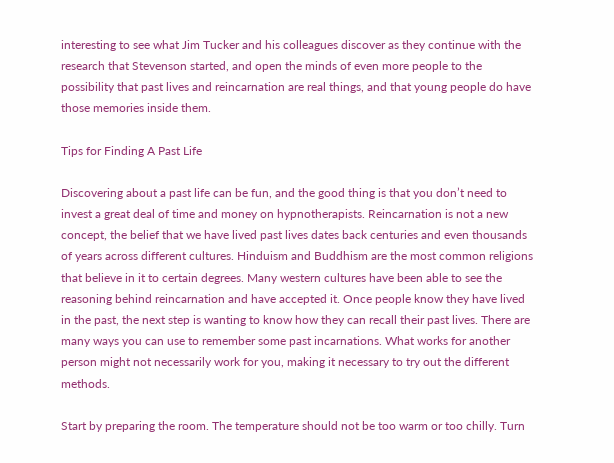interesting to see what Jim Tucker and his colleagues discover as they continue with the research that Stevenson started, and open the minds of even more people to the possibility that past lives and reincarnation are real things, and that young people do have those memories inside them.

Tips for Finding A Past Life

Discovering about a past life can be fun, and the good thing is that you don’t need to invest a great deal of time and money on hypnotherapists. Reincarnation is not a new concept, the belief that we have lived past lives dates back centuries and even thousands of years across different cultures. Hinduism and Buddhism are the most common religions that believe in it to certain degrees. Many western cultures have been able to see the reasoning behind reincarnation and have accepted it. Once people know they have lived in the past, the next step is wanting to know how they can recall their past lives. There are many ways you can use to remember some past incarnations. What works for another person might not necessarily work for you, making it necessary to try out the different methods.

Start by preparing the room. The temperature should not be too warm or too chilly. Turn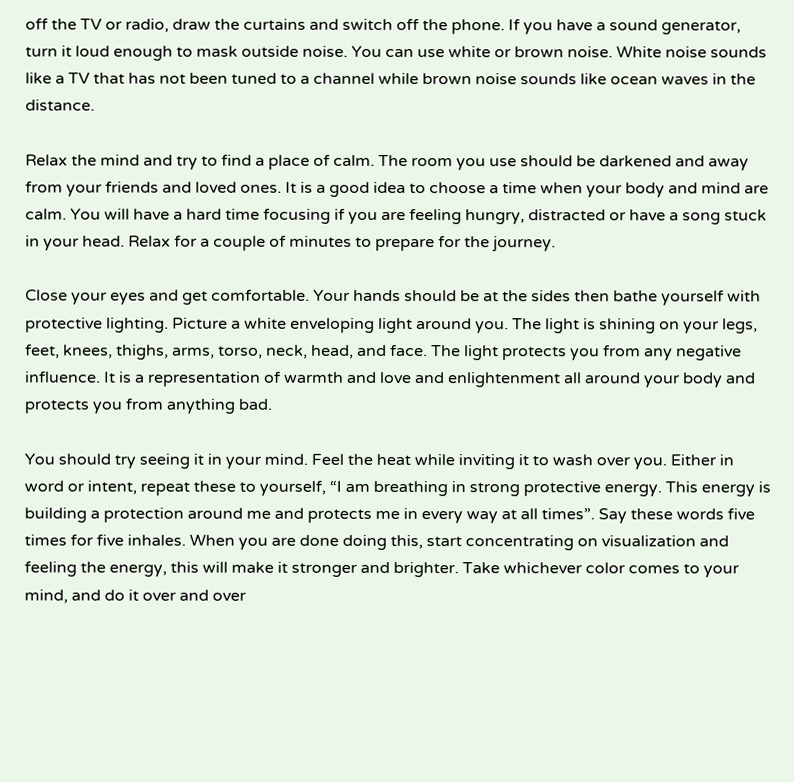off the TV or radio, draw the curtains and switch off the phone. If you have a sound generator, turn it loud enough to mask outside noise. You can use white or brown noise. White noise sounds like a TV that has not been tuned to a channel while brown noise sounds like ocean waves in the distance.

Relax the mind and try to find a place of calm. The room you use should be darkened and away from your friends and loved ones. It is a good idea to choose a time when your body and mind are calm. You will have a hard time focusing if you are feeling hungry, distracted or have a song stuck in your head. Relax for a couple of minutes to prepare for the journey.

Close your eyes and get comfortable. Your hands should be at the sides then bathe yourself with protective lighting. Picture a white enveloping light around you. The light is shining on your legs, feet, knees, thighs, arms, torso, neck, head, and face. The light protects you from any negative influence. It is a representation of warmth and love and enlightenment all around your body and protects you from anything bad.

You should try seeing it in your mind. Feel the heat while inviting it to wash over you. Either in word or intent, repeat these to yourself, “I am breathing in strong protective energy. This energy is building a protection around me and protects me in every way at all times”. Say these words five times for five inhales. When you are done doing this, start concentrating on visualization and feeling the energy, this will make it stronger and brighter. Take whichever color comes to your mind, and do it over and over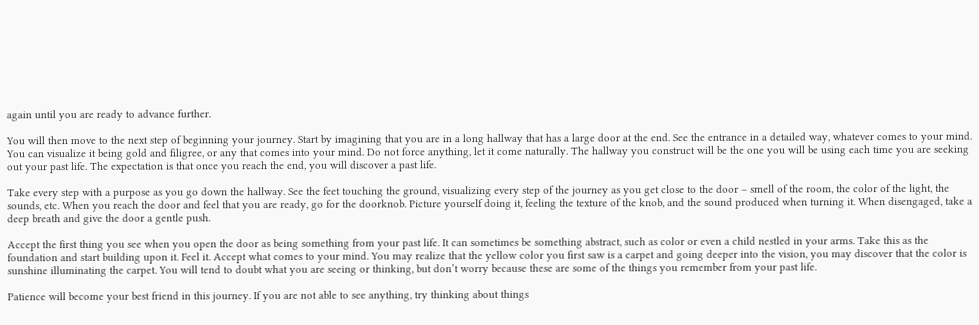again until you are ready to advance further.

You will then move to the next step of beginning your journey. Start by imagining that you are in a long hallway that has a large door at the end. See the entrance in a detailed way, whatever comes to your mind. You can visualize it being gold and filigree, or any that comes into your mind. Do not force anything, let it come naturally. The hallway you construct will be the one you will be using each time you are seeking out your past life. The expectation is that once you reach the end, you will discover a past life.

Take every step with a purpose as you go down the hallway. See the feet touching the ground, visualizing every step of the journey as you get close to the door – smell of the room, the color of the light, the sounds, etc. When you reach the door and feel that you are ready, go for the doorknob. Picture yourself doing it, feeling the texture of the knob, and the sound produced when turning it. When disengaged, take a deep breath and give the door a gentle push.

Accept the first thing you see when you open the door as being something from your past life. It can sometimes be something abstract, such as color or even a child nestled in your arms. Take this as the foundation and start building upon it. Feel it. Accept what comes to your mind. You may realize that the yellow color you first saw is a carpet and going deeper into the vision, you may discover that the color is sunshine illuminating the carpet. You will tend to doubt what you are seeing or thinking, but don’t worry because these are some of the things you remember from your past life.

Patience will become your best friend in this journey. If you are not able to see anything, try thinking about things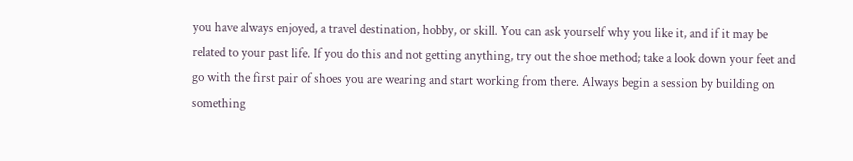you have always enjoyed, a travel destination, hobby, or skill. You can ask yourself why you like it, and if it may be related to your past life. If you do this and not getting anything, try out the shoe method; take a look down your feet and go with the first pair of shoes you are wearing and start working from there. Always begin a session by building on something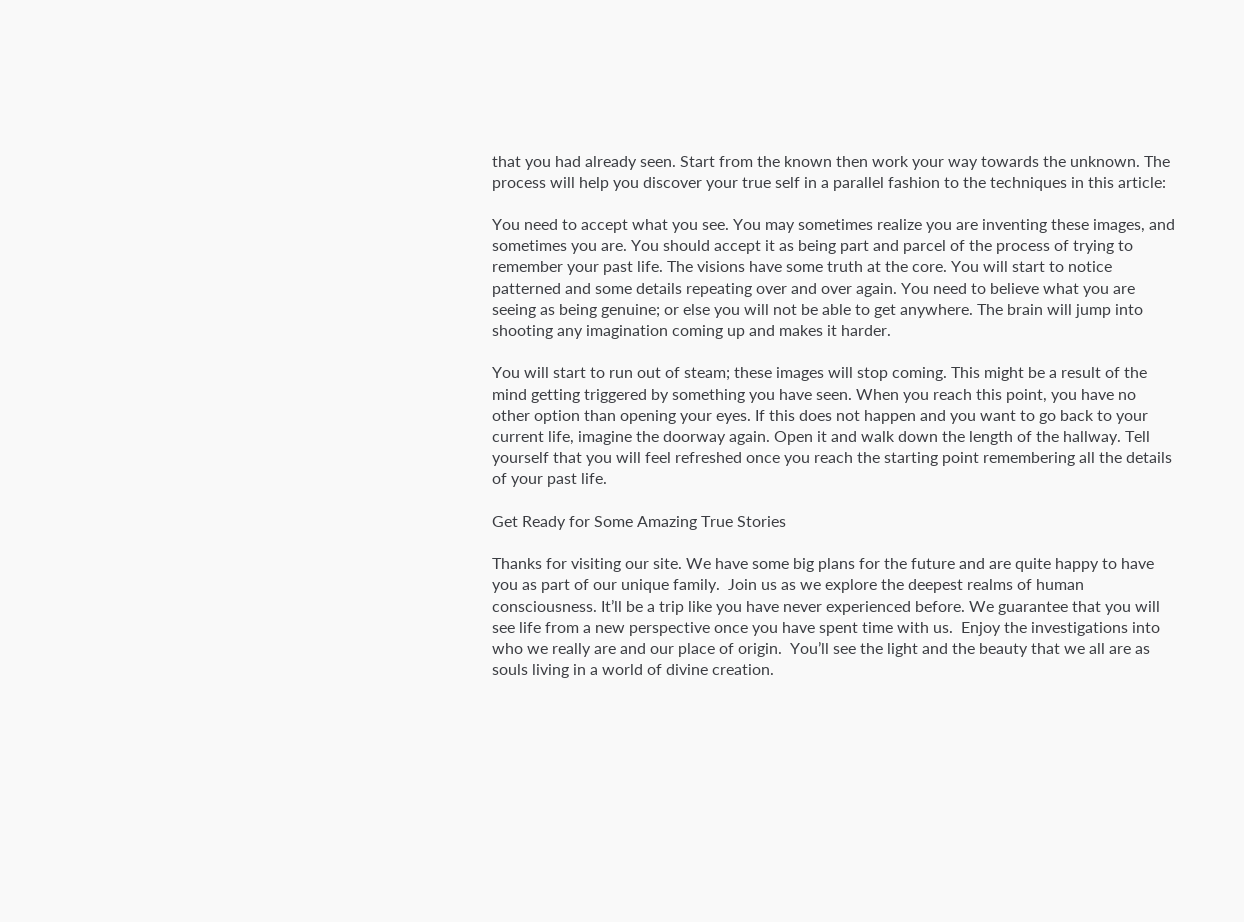that you had already seen. Start from the known then work your way towards the unknown. The process will help you discover your true self in a parallel fashion to the techniques in this article:

You need to accept what you see. You may sometimes realize you are inventing these images, and sometimes you are. You should accept it as being part and parcel of the process of trying to remember your past life. The visions have some truth at the core. You will start to notice patterned and some details repeating over and over again. You need to believe what you are seeing as being genuine; or else you will not be able to get anywhere. The brain will jump into shooting any imagination coming up and makes it harder.

You will start to run out of steam; these images will stop coming. This might be a result of the mind getting triggered by something you have seen. When you reach this point, you have no other option than opening your eyes. If this does not happen and you want to go back to your current life, imagine the doorway again. Open it and walk down the length of the hallway. Tell yourself that you will feel refreshed once you reach the starting point remembering all the details of your past life.

Get Ready for Some Amazing True Stories

Thanks for visiting our site. We have some big plans for the future and are quite happy to have you as part of our unique family.  Join us as we explore the deepest realms of human consciousness. It’ll be a trip like you have never experienced before. We guarantee that you will see life from a new perspective once you have spent time with us.  Enjoy the investigations into who we really are and our place of origin.  You’ll see the light and the beauty that we all are as souls living in a world of divine creation.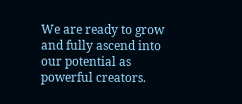We are ready to grow and fully ascend into our potential as powerful creators.